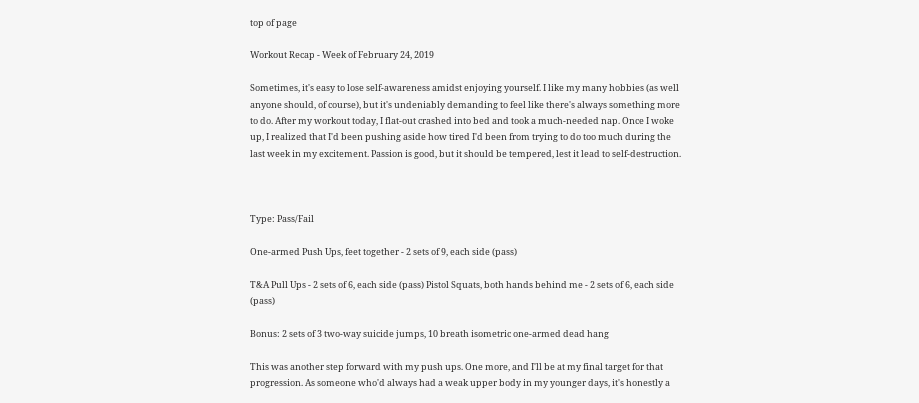top of page

Workout Recap - Week of February 24, 2019

Sometimes, it's easy to lose self-awareness amidst enjoying yourself. I like my many hobbies (as well anyone should, of course), but it's undeniably demanding to feel like there's always something more to do. After my workout today, I flat-out crashed into bed and took a much-needed nap. Once I woke up, I realized that I'd been pushing aside how tired I'd been from trying to do too much during the last week in my excitement. Passion is good, but it should be tempered, lest it lead to self-destruction.



Type: Pass/Fail

One-armed Push Ups, feet together - 2 sets of 9, each side (pass)

T&A Pull Ups - 2 sets of 6, each side (pass) Pistol Squats, both hands behind me - 2 sets of 6, each side (pass)

Bonus: 2 sets of 3 two-way suicide jumps, 10 breath isometric one-armed dead hang

This was another step forward with my push ups. One more, and I'll be at my final target for that progression. As someone who'd always had a weak upper body in my younger days, it's honestly a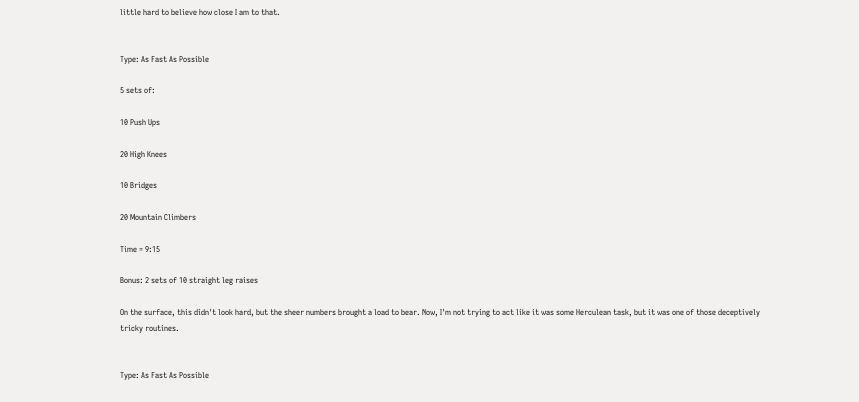little hard to believe how close I am to that.


Type: As Fast As Possible

5 sets of:

10 Push Ups

20 High Knees

10 Bridges

20 Mountain Climbers

Time = 9:15

Bonus: 2 sets of 10 straight leg raises

On the surface, this didn't look hard, but the sheer numbers brought a load to bear. Now, I'm not trying to act like it was some Herculean task, but it was one of those deceptively tricky routines.


Type: As Fast As Possible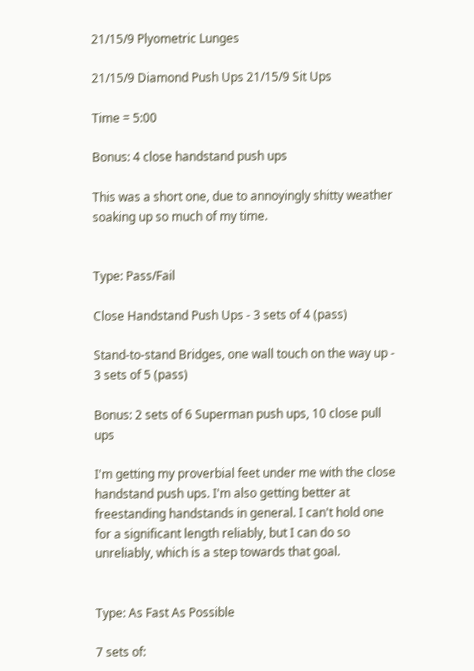21/15/9 Plyometric Lunges

21/15/9 Diamond Push Ups 21/15/9 Sit Ups

Time = 5:00

Bonus: 4 close handstand push ups

This was a short one, due to annoyingly shitty weather soaking up so much of my time.


Type: Pass/Fail

Close Handstand Push Ups - 3 sets of 4 (pass)

Stand-to-stand Bridges, one wall touch on the way up - 3 sets of 5 (pass)

Bonus: 2 sets of 6 Superman push ups, 10 close pull ups

I'm getting my proverbial feet under me with the close handstand push ups. I'm also getting better at freestanding handstands in general. I can't hold one for a significant length reliably, but I can do so unreliably, which is a step towards that goal.


Type: As Fast As Possible

7 sets of: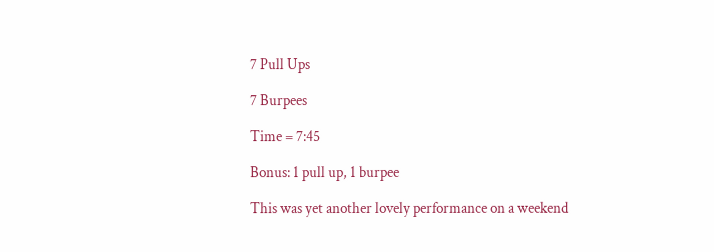7 Pull Ups

7 Burpees

Time = 7:45

Bonus: 1 pull up, 1 burpee

This was yet another lovely performance on a weekend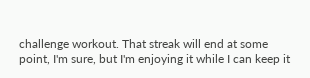challenge workout. That streak will end at some point, I'm sure, but I'm enjoying it while I can keep it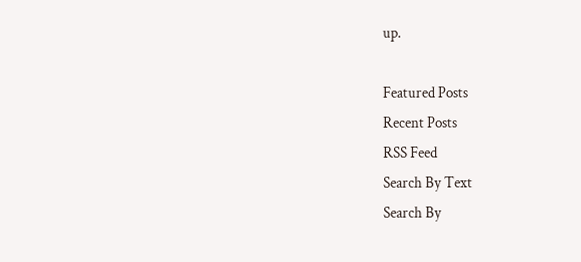up.

Featured Posts
Recent Posts
RSS Feed
Search By Text
Search By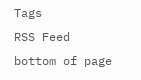Tags
RSS Feed
bottom of page